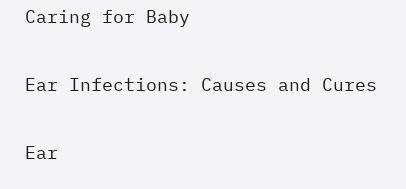Caring for Baby

Ear Infections: Causes and Cures

Ear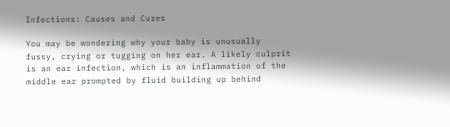Infections: Causes and Cures

You may be wondering why your baby is unusually fussy, crying or tugging on her ear. A likely culprit is an ear infection, which is an inflammation of the middle ear prompted by fluid building up behind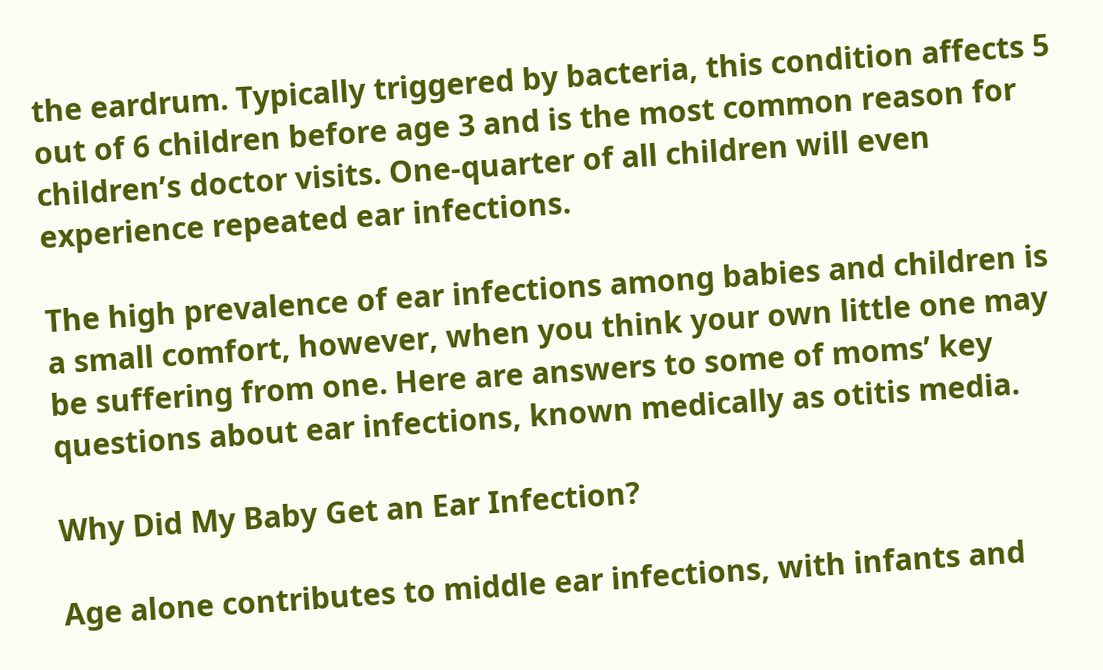the eardrum. Typically triggered by bacteria, this condition affects 5 out of 6 children before age 3 and is the most common reason for children’s doctor visits. One-quarter of all children will even experience repeated ear infections.

The high prevalence of ear infections among babies and children is a small comfort, however, when you think your own little one may be suffering from one. Here are answers to some of moms’ key questions about ear infections, known medically as otitis media.

Why Did My Baby Get an Ear Infection?

Age alone contributes to middle ear infections, with infants and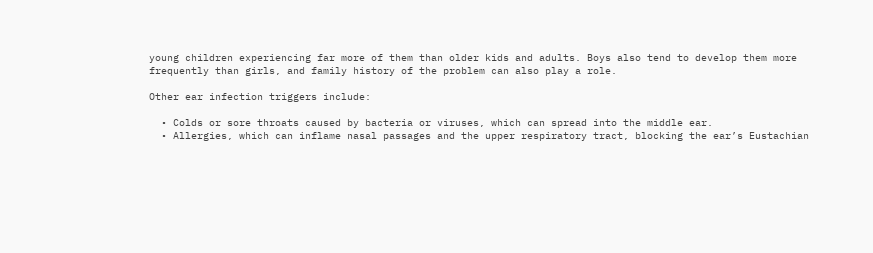young children experiencing far more of them than older kids and adults. Boys also tend to develop them more frequently than girls, and family history of the problem can also play a role.

Other ear infection triggers include:

  • Colds or sore throats caused by bacteria or viruses, which can spread into the middle ear.
  • Allergies, which can inflame nasal passages and the upper respiratory tract, blocking the ear’s Eustachian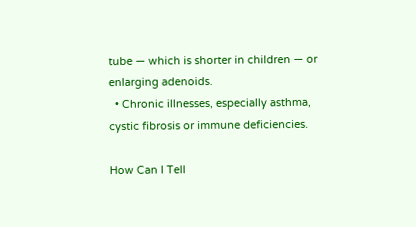tube — which is shorter in children — or enlarging adenoids.
  • Chronic illnesses, especially asthma, cystic fibrosis or immune deficiencies.

How Can I Tell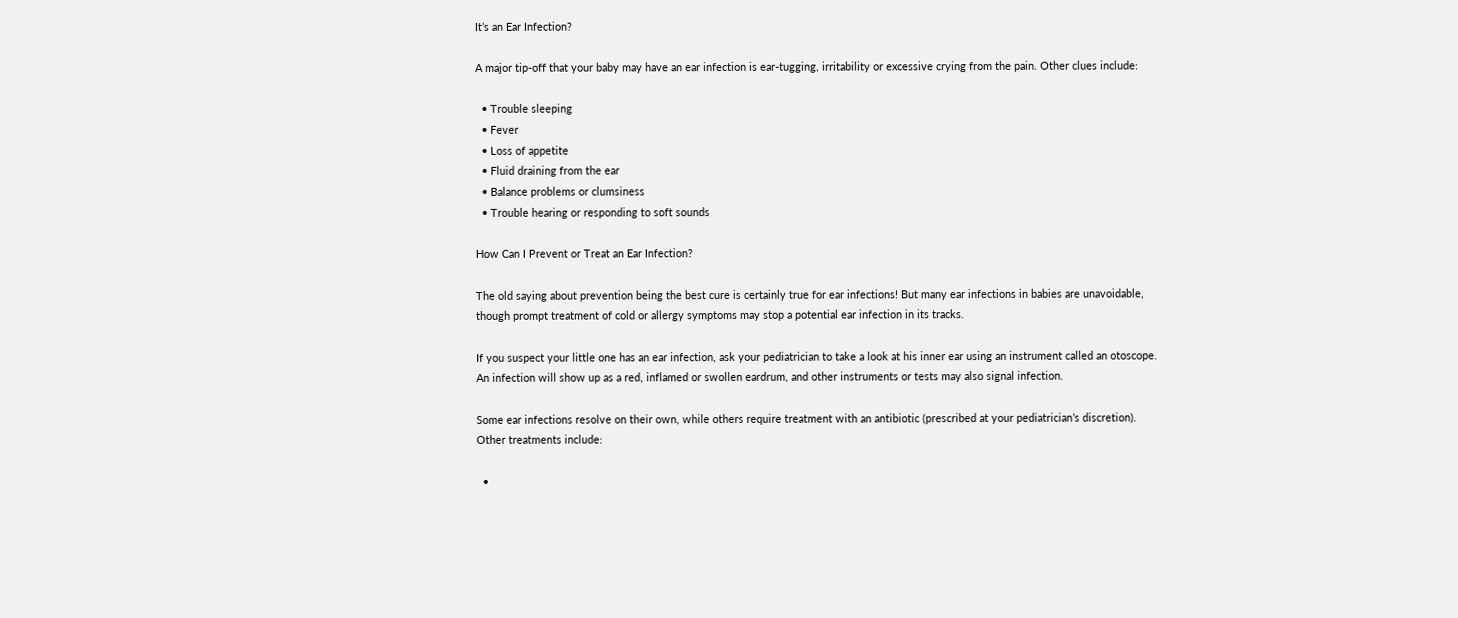It’s an Ear Infection?

A major tip-off that your baby may have an ear infection is ear-tugging, irritability or excessive crying from the pain. Other clues include:

  • Trouble sleeping
  • Fever
  • Loss of appetite
  • Fluid draining from the ear
  • Balance problems or clumsiness
  • Trouble hearing or responding to soft sounds

How Can I Prevent or Treat an Ear Infection?

The old saying about prevention being the best cure is certainly true for ear infections! But many ear infections in babies are unavoidable, though prompt treatment of cold or allergy symptoms may stop a potential ear infection in its tracks.

If you suspect your little one has an ear infection, ask your pediatrician to take a look at his inner ear using an instrument called an otoscope. An infection will show up as a red, inflamed or swollen eardrum, and other instruments or tests may also signal infection.

Some ear infections resolve on their own, while others require treatment with an antibiotic (prescribed at your pediatrician’s discretion). Other treatments include:

  •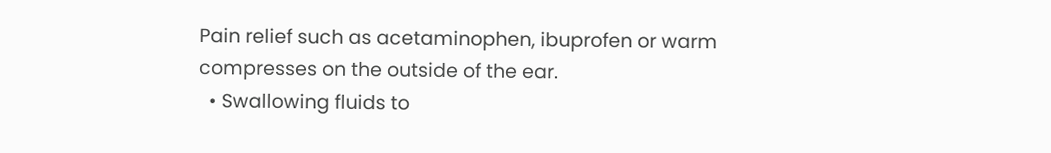Pain relief such as acetaminophen, ibuprofen or warm compresses on the outside of the ear.
  • Swallowing fluids to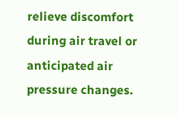relieve discomfort during air travel or anticipated air pressure changes.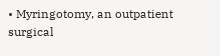• Myringotomy, an outpatient surgical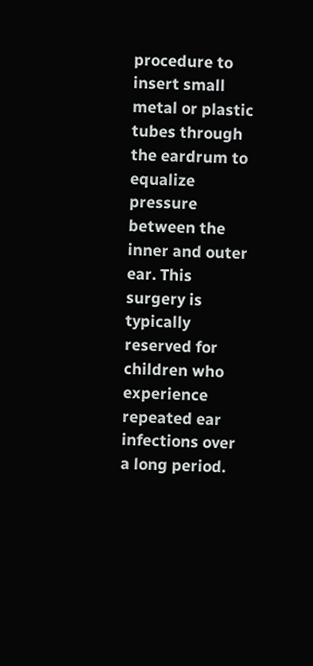procedure to insert small metal or plastic tubes through the eardrum to equalize pressure between the inner and outer ear. This surgery is typically reserved for children who experience repeated ear infections over a long period.